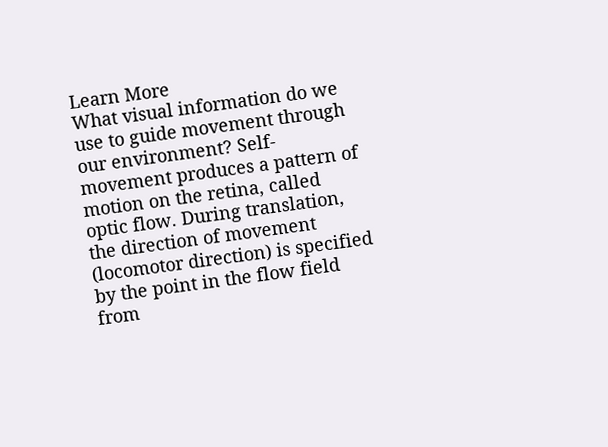Learn More
What visual information do we use to guide movement through our environment? Self-movement produces a pattern of motion on the retina, called optic flow. During translation, the direction of movement (locomotor direction) is specified by the point in the flow field from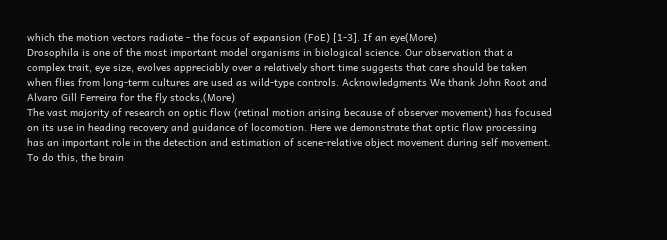which the motion vectors radiate - the focus of expansion (FoE) [1-3]. If an eye(More)
Drosophila is one of the most important model organisms in biological science. Our observation that a complex trait, eye size, evolves appreciably over a relatively short time suggests that care should be taken when flies from long-term cultures are used as wild-type controls. Acknowledgments We thank John Root and Alvaro Gill Ferreira for the fly stocks,(More)
The vast majority of research on optic flow (retinal motion arising because of observer movement) has focused on its use in heading recovery and guidance of locomotion. Here we demonstrate that optic flow processing has an important role in the detection and estimation of scene-relative object movement during self movement. To do this, the brain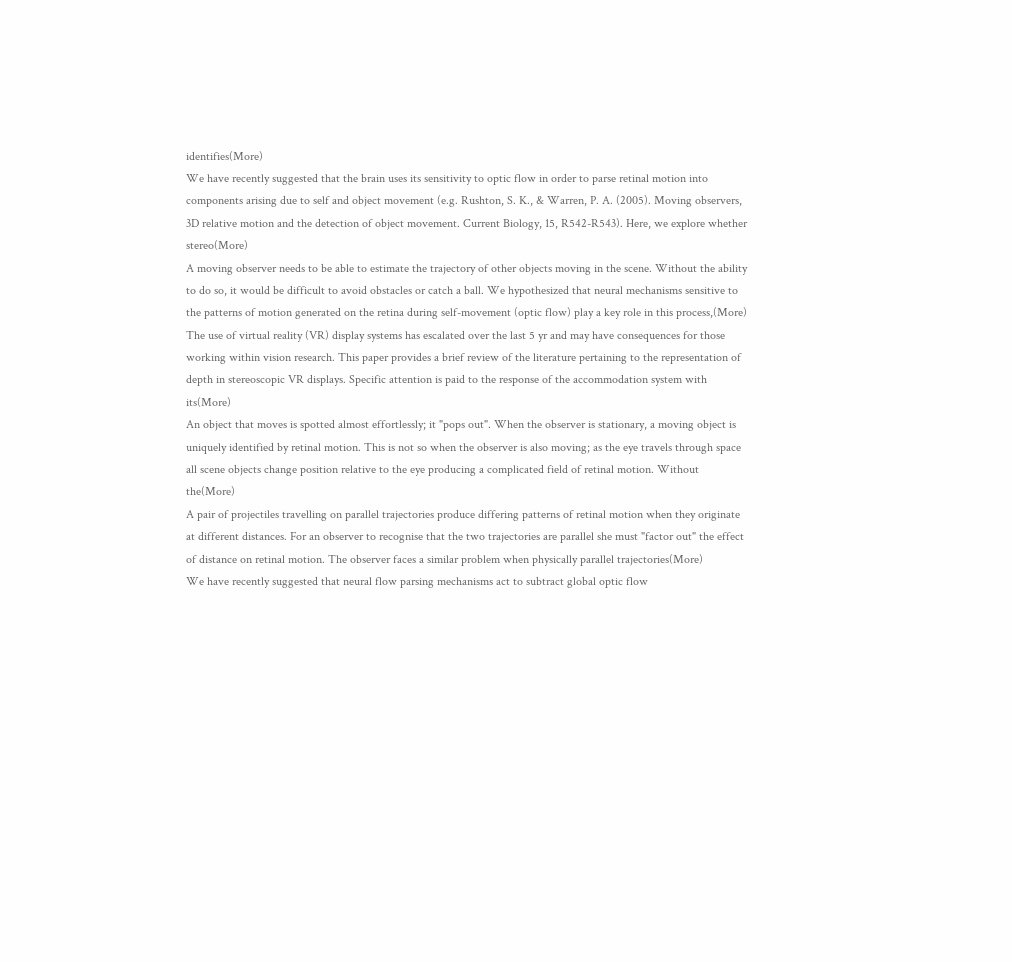identifies(More)
We have recently suggested that the brain uses its sensitivity to optic flow in order to parse retinal motion into components arising due to self and object movement (e.g. Rushton, S. K., & Warren, P. A. (2005). Moving observers, 3D relative motion and the detection of object movement. Current Biology, 15, R542-R543). Here, we explore whether stereo(More)
A moving observer needs to be able to estimate the trajectory of other objects moving in the scene. Without the ability to do so, it would be difficult to avoid obstacles or catch a ball. We hypothesized that neural mechanisms sensitive to the patterns of motion generated on the retina during self-movement (optic flow) play a key role in this process,(More)
The use of virtual reality (VR) display systems has escalated over the last 5 yr and may have consequences for those working within vision research. This paper provides a brief review of the literature pertaining to the representation of depth in stereoscopic VR displays. Specific attention is paid to the response of the accommodation system with its(More)
An object that moves is spotted almost effortlessly; it "pops out". When the observer is stationary, a moving object is uniquely identified by retinal motion. This is not so when the observer is also moving; as the eye travels through space all scene objects change position relative to the eye producing a complicated field of retinal motion. Without the(More)
A pair of projectiles travelling on parallel trajectories produce differing patterns of retinal motion when they originate at different distances. For an observer to recognise that the two trajectories are parallel she must "factor out" the effect of distance on retinal motion. The observer faces a similar problem when physically parallel trajectories(More)
We have recently suggested that neural flow parsing mechanisms act to subtract global optic flow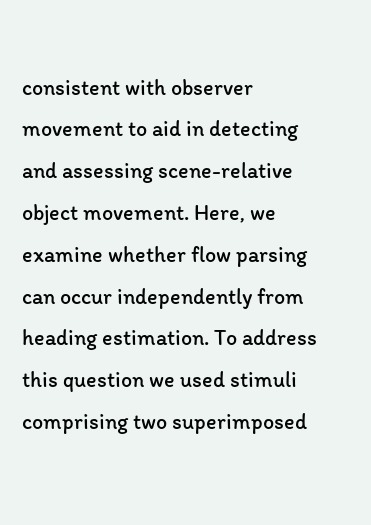consistent with observer movement to aid in detecting and assessing scene-relative object movement. Here, we examine whether flow parsing can occur independently from heading estimation. To address this question we used stimuli comprising two superimposed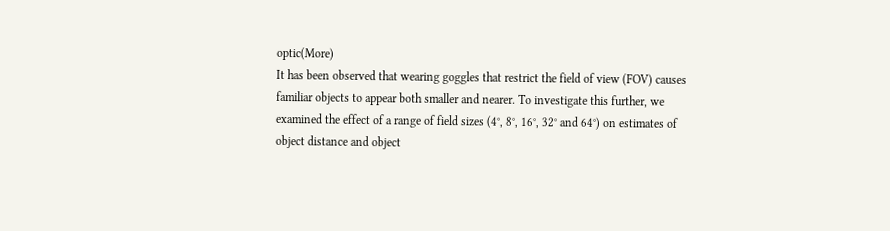optic(More)
It has been observed that wearing goggles that restrict the field of view (FOV) causes familiar objects to appear both smaller and nearer. To investigate this further, we examined the effect of a range of field sizes (4°, 8°, 16°, 32° and 64°) on estimates of object distance and object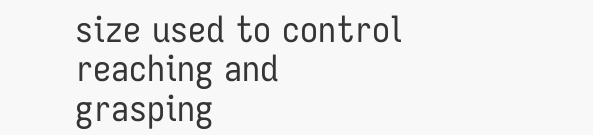size used to control reaching and grasping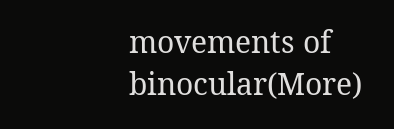movements of binocular(More)